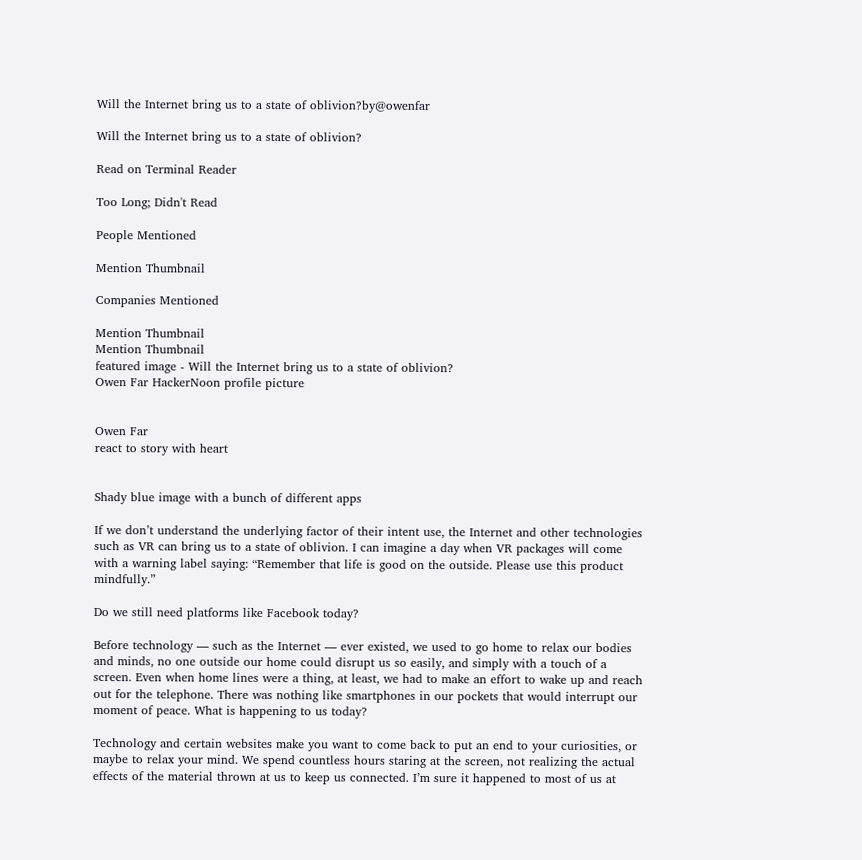Will the Internet bring us to a state of oblivion?by@owenfar

Will the Internet bring us to a state of oblivion?

Read on Terminal Reader

Too Long; Didn't Read

People Mentioned

Mention Thumbnail

Companies Mentioned

Mention Thumbnail
Mention Thumbnail
featured image - Will the Internet bring us to a state of oblivion?
Owen Far HackerNoon profile picture


Owen Far
react to story with heart


Shady blue image with a bunch of different apps

If we don’t understand the underlying factor of their intent use, the Internet and other technologies such as VR can bring us to a state of oblivion. I can imagine a day when VR packages will come with a warning label saying: “Remember that life is good on the outside. Please use this product mindfully.”

Do we still need platforms like Facebook today?

Before technology — such as the Internet — ever existed, we used to go home to relax our bodies and minds, no one outside our home could disrupt us so easily, and simply with a touch of a screen. Even when home lines were a thing, at least, we had to make an effort to wake up and reach out for the telephone. There was nothing like smartphones in our pockets that would interrupt our moment of peace. What is happening to us today?

Technology and certain websites make you want to come back to put an end to your curiosities, or maybe to relax your mind. We spend countless hours staring at the screen, not realizing the actual effects of the material thrown at us to keep us connected. I’m sure it happened to most of us at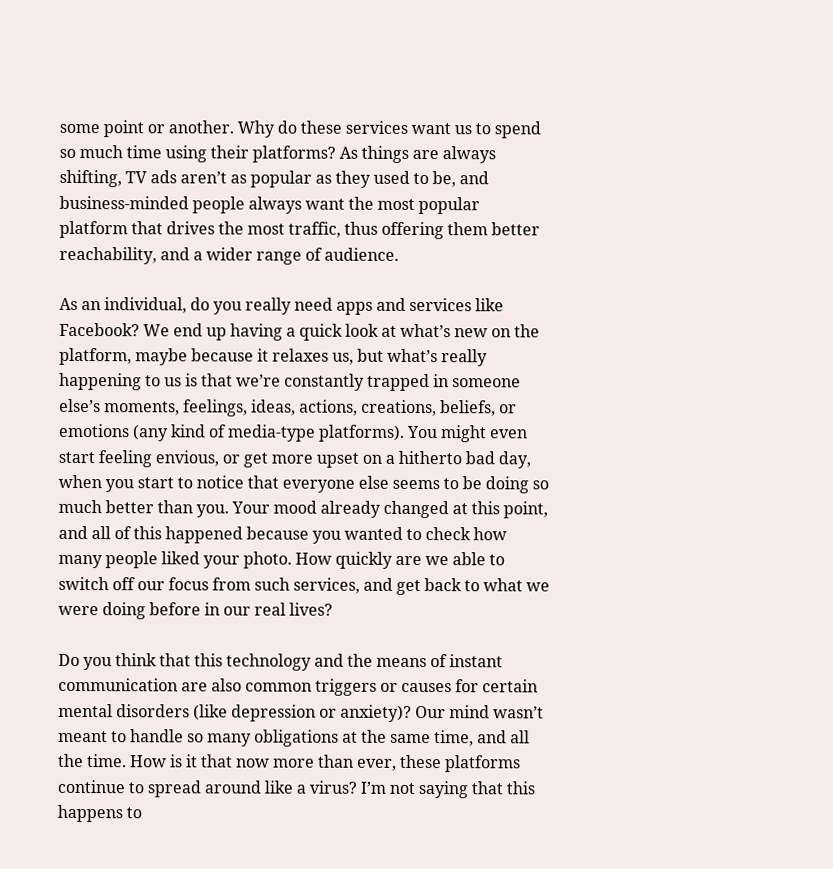some point or another. Why do these services want us to spend so much time using their platforms? As things are always shifting, TV ads aren’t as popular as they used to be, and business-minded people always want the most popular platform that drives the most traffic, thus offering them better reachability, and a wider range of audience.

As an individual, do you really need apps and services like Facebook? We end up having a quick look at what’s new on the platform, maybe because it relaxes us, but what’s really happening to us is that we’re constantly trapped in someone else’s moments, feelings, ideas, actions, creations, beliefs, or emotions (any kind of media-type platforms). You might even start feeling envious, or get more upset on a hitherto bad day, when you start to notice that everyone else seems to be doing so much better than you. Your mood already changed at this point, and all of this happened because you wanted to check how many people liked your photo. How quickly are we able to switch off our focus from such services, and get back to what we were doing before in our real lives?

Do you think that this technology and the means of instant communication are also common triggers or causes for certain mental disorders (like depression or anxiety)? Our mind wasn’t meant to handle so many obligations at the same time, and all the time. How is it that now more than ever, these platforms continue to spread around like a virus? I’m not saying that this happens to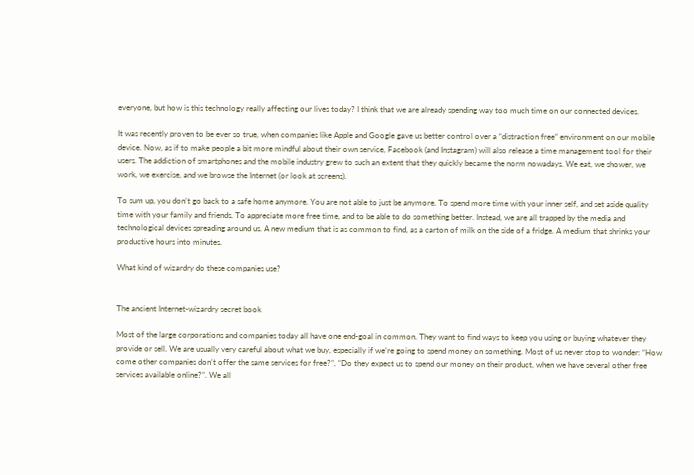everyone, but how is this technology really affecting our lives today? I think that we are already spending way too much time on our connected devices.

It was recently proven to be ever so true, when companies like Apple and Google gave us better control over a “distraction free” environment on our mobile device. Now, as if to make people a bit more mindful about their own service, Facebook (and Instagram) will also release a time management tool for their users. The addiction of smartphones and the mobile industry grew to such an extent that they quickly became the norm nowadays. We eat, we shower, we work, we exercise, and we browse the Internet (or look at screens).

To sum up, you don’t go back to a safe home anymore. You are not able to just be anymore. To spend more time with your inner self, and set aside quality time with your family and friends. To appreciate more free time, and to be able to do something better. Instead, we are all trapped by the media and technological devices spreading around us. A new medium that is as common to find, as a carton of milk on the side of a fridge. A medium that shrinks your productive hours into minutes.

What kind of wizardry do these companies use?


The ancient Internet-wizardry secret book

Most of the large corporations and companies today all have one end-goal in common. They want to find ways to keep you using or buying whatever they provide or sell. We are usually very careful about what we buy, especially if we’re going to spend money on something. Most of us never stop to wonder: “How come other companies don’t offer the same services for free?”, “Do they expect us to spend our money on their product, when we have several other free services available online?”. We all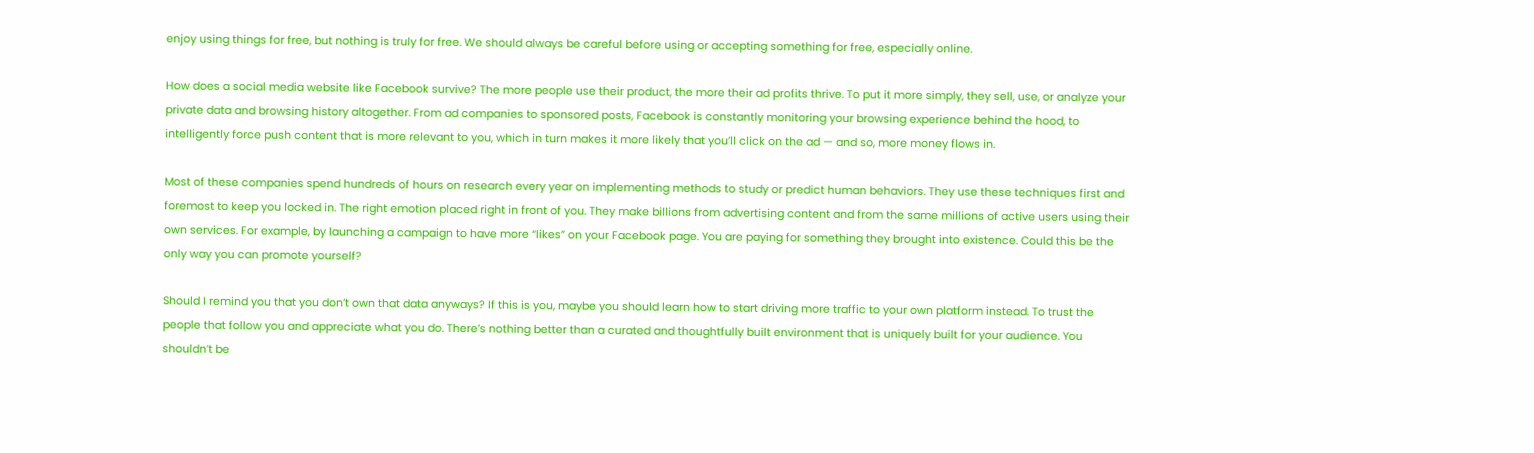enjoy using things for free, but nothing is truly for free. We should always be careful before using or accepting something for free, especially online.

How does a social media website like Facebook survive? The more people use their product, the more their ad profits thrive. To put it more simply, they sell, use, or analyze your private data and browsing history altogether. From ad companies to sponsored posts, Facebook is constantly monitoring your browsing experience behind the hood, to intelligently force push content that is more relevant to you, which in turn makes it more likely that you’ll click on the ad — and so, more money flows in.

Most of these companies spend hundreds of hours on research every year on implementing methods to study or predict human behaviors. They use these techniques first and foremost to keep you locked in. The right emotion placed right in front of you. They make billions from advertising content and from the same millions of active users using their own services. For example, by launching a campaign to have more “likes” on your Facebook page. You are paying for something they brought into existence. Could this be the only way you can promote yourself?

Should I remind you that you don’t own that data anyways? If this is you, maybe you should learn how to start driving more traffic to your own platform instead. To trust the people that follow you and appreciate what you do. There’s nothing better than a curated and thoughtfully built environment that is uniquely built for your audience. You shouldn’t be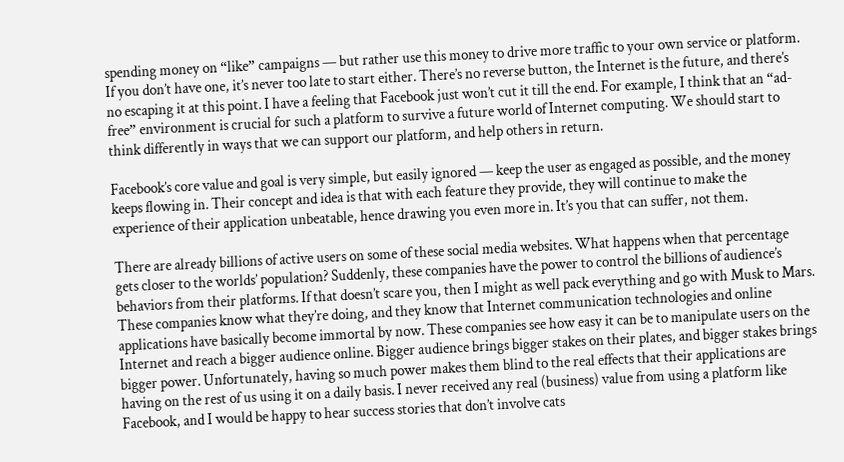spending money on “like” campaigns — but rather use this money to drive more traffic to your own service or platform. If you don’t have one, it’s never too late to start either. There’s no reverse button, the Internet is the future, and there’s no escaping it at this point. I have a feeling that Facebook just won’t cut it till the end. For example, I think that an “ad-free” environment is crucial for such a platform to survive a future world of Internet computing. We should start to think differently in ways that we can support our platform, and help others in return.

Facebook’s core value and goal is very simple, but easily ignored — keep the user as engaged as possible, and the money keeps flowing in. Their concept and idea is that with each feature they provide, they will continue to make the experience of their application unbeatable, hence drawing you even more in. It’s you that can suffer, not them.

There are already billions of active users on some of these social media websites. What happens when that percentage gets closer to the worlds’ population? Suddenly, these companies have the power to control the billions of audience’s behaviors from their platforms. If that doesn’t scare you, then I might as well pack everything and go with Musk to Mars. These companies know what they’re doing, and they know that Internet communication technologies and online applications have basically become immortal by now. These companies see how easy it can be to manipulate users on the Internet and reach a bigger audience online. Bigger audience brings bigger stakes on their plates, and bigger stakes brings bigger power. Unfortunately, having so much power makes them blind to the real effects that their applications are having on the rest of us using it on a daily basis. I never received any real (business) value from using a platform like Facebook, and I would be happy to hear success stories that don’t involve cats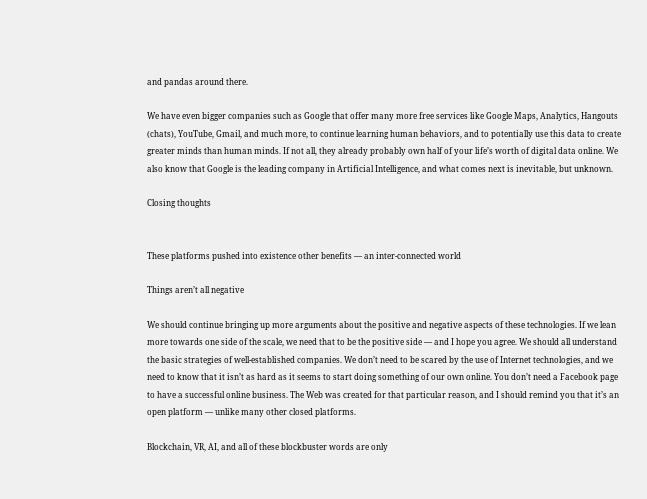and pandas around there.

We have even bigger companies such as Google that offer many more free services like Google Maps, Analytics, Hangouts (chats), YouTube, Gmail, and much more, to continue learning human behaviors, and to potentially use this data to create greater minds than human minds. If not all, they already probably own half of your life’s worth of digital data online. We also know that Google is the leading company in Artificial Intelligence, and what comes next is inevitable, but unknown.

Closing thoughts


These platforms pushed into existence other benefits — an inter-connected world

Things aren’t all negative

We should continue bringing up more arguments about the positive and negative aspects of these technologies. If we lean more towards one side of the scale, we need that to be the positive side — and I hope you agree. We should all understand the basic strategies of well-established companies. We don’t need to be scared by the use of Internet technologies, and we need to know that it isn’t as hard as it seems to start doing something of our own online. You don’t need a Facebook page to have a successful online business. The Web was created for that particular reason, and I should remind you that it’s an open platform — unlike many other closed platforms.

Blockchain, VR, AI, and all of these blockbuster words are only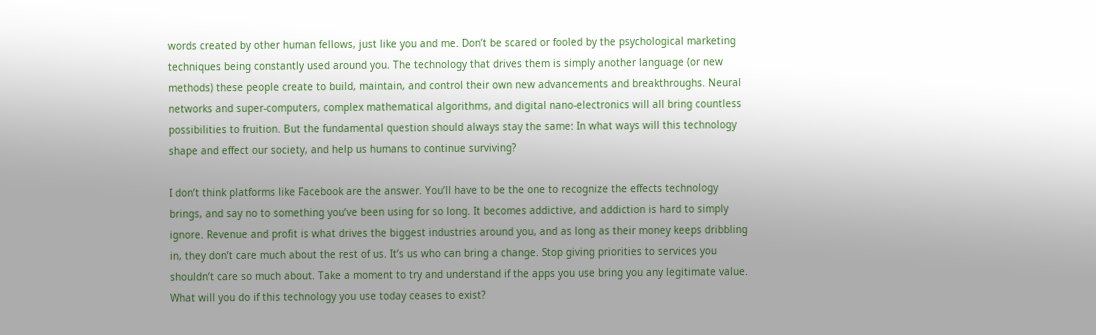words created by other human fellows, just like you and me. Don’t be scared or fooled by the psychological marketing techniques being constantly used around you. The technology that drives them is simply another language (or new methods) these people create to build, maintain, and control their own new advancements and breakthroughs. Neural networks and super-computers, complex mathematical algorithms, and digital nano-electronics will all bring countless possibilities to fruition. But the fundamental question should always stay the same: In what ways will this technology shape and effect our society, and help us humans to continue surviving?

I don’t think platforms like Facebook are the answer. You’ll have to be the one to recognize the effects technology brings, and say no to something you’ve been using for so long. It becomes addictive, and addiction is hard to simply ignore. Revenue and profit is what drives the biggest industries around you, and as long as their money keeps dribbling in, they don’t care much about the rest of us. It’s us who can bring a change. Stop giving priorities to services you shouldn’t care so much about. Take a moment to try and understand if the apps you use bring you any legitimate value. What will you do if this technology you use today ceases to exist?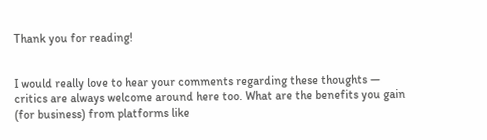Thank you for reading!


I would really love to hear your comments regarding these thoughts — critics are always welcome around here too. What are the benefits you gain (for business) from platforms like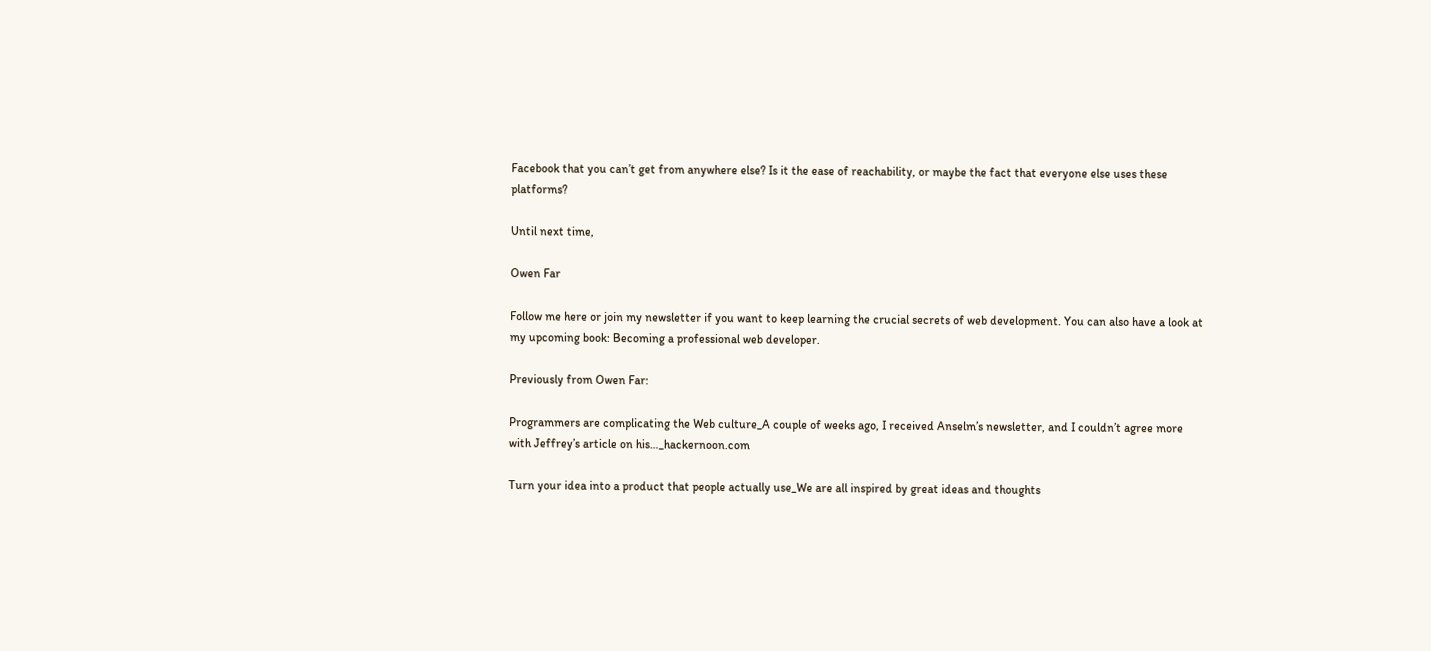Facebook that you can’t get from anywhere else? Is it the ease of reachability, or maybe the fact that everyone else uses these platforms?

Until next time,

Owen Far

Follow me here or join my newsletter if you want to keep learning the crucial secrets of web development. You can also have a look at my upcoming book: Becoming a professional web developer.

Previously from Owen Far:

Programmers are complicating the Web culture_A couple of weeks ago, I received Anselm’s newsletter, and I couldn’t agree more with Jeffrey’s article on his…_hackernoon.com

Turn your idea into a product that people actually use_We are all inspired by great ideas and thoughts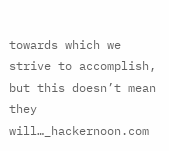towards which we strive to accomplish, but this doesn’t mean they will…_hackernoon.com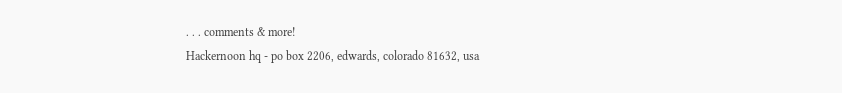. . . comments & more!
Hackernoon hq - po box 2206, edwards, colorado 81632, usa